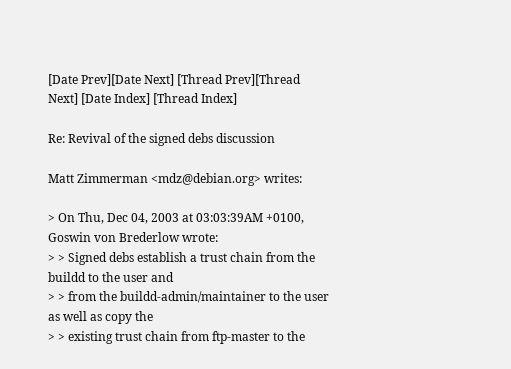[Date Prev][Date Next] [Thread Prev][Thread Next] [Date Index] [Thread Index]

Re: Revival of the signed debs discussion

Matt Zimmerman <mdz@debian.org> writes:

> On Thu, Dec 04, 2003 at 03:03:39AM +0100, Goswin von Brederlow wrote:
> > Signed debs establish a trust chain from the buildd to the user and
> > from the buildd-admin/maintainer to the user as well as copy the
> > existing trust chain from ftp-master to the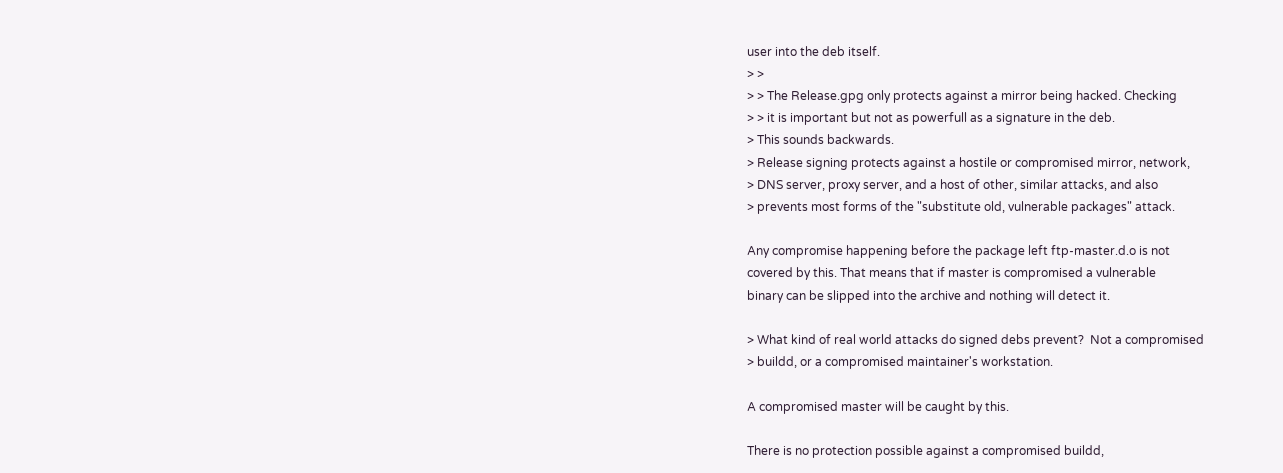user into the deb itself.
> >
> > The Release.gpg only protects against a mirror being hacked. Checking
> > it is important but not as powerfull as a signature in the deb.
> This sounds backwards.
> Release signing protects against a hostile or compromised mirror, network,
> DNS server, proxy server, and a host of other, similar attacks, and also
> prevents most forms of the "substitute old, vulnerable packages" attack.

Any compromise happening before the package left ftp-master.d.o is not
covered by this. That means that if master is compromised a vulnerable
binary can be slipped into the archive and nothing will detect it.

> What kind of real world attacks do signed debs prevent?  Not a compromised
> buildd, or a compromised maintainer's workstation.

A compromised master will be caught by this.

There is no protection possible against a compromised buildd,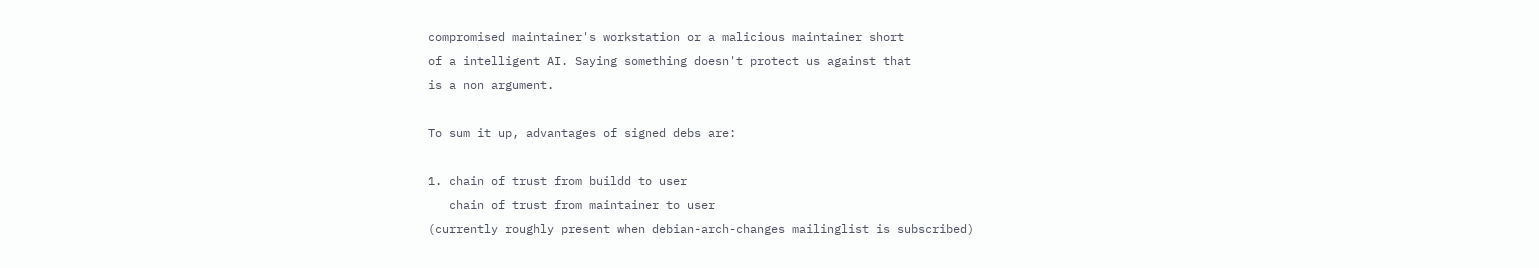compromised maintainer's workstation or a malicious maintainer short
of a intelligent AI. Saying something doesn't protect us against that
is a non argument.

To sum it up, advantages of signed debs are:

1. chain of trust from buildd to user
   chain of trust from maintainer to user
(currently roughly present when debian-arch-changes mailinglist is subscribed)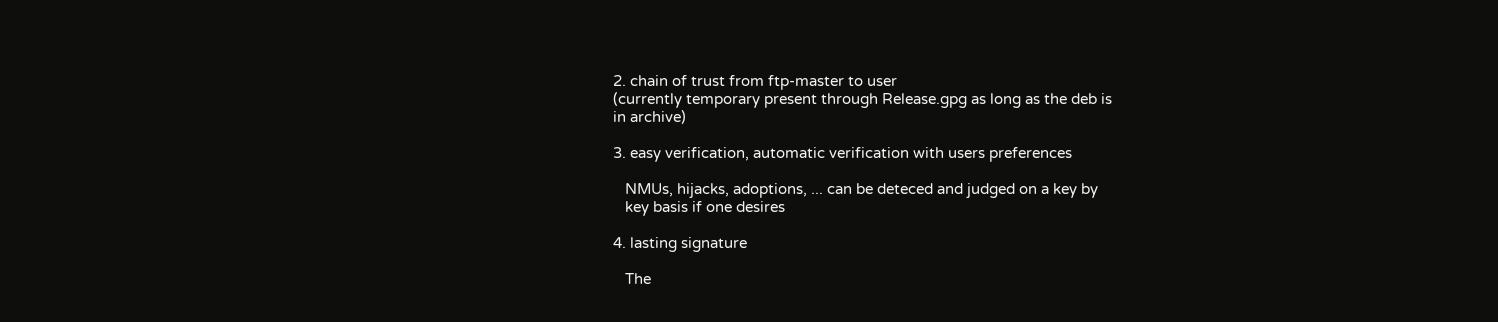2. chain of trust from ftp-master to user
(currently temporary present through Release.gpg as long as the deb is
in archive)

3. easy verification, automatic verification with users preferences

   NMUs, hijacks, adoptions, ... can be deteced and judged on a key by
   key basis if one desires

4. lasting signature

   The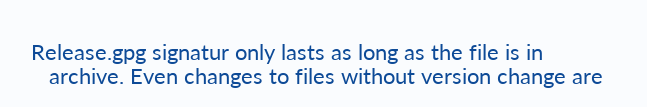Release.gpg signatur only lasts as long as the file is in
   archive. Even changes to files without version change are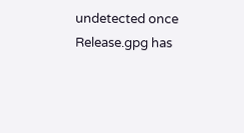undetected once Release.gpg has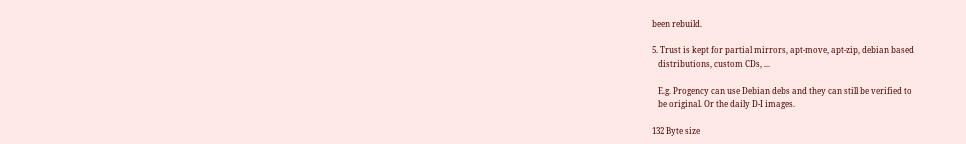been rebuild.

5. Trust is kept for partial mirrors, apt-move, apt-zip, debian based
   distributions, custom CDs, ...

   E.g. Progency can use Debian debs and they can still be verified to
   be original. Or the daily D-I images.

132 Byte size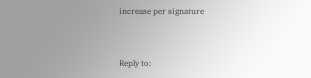increase per signature


Reply to: